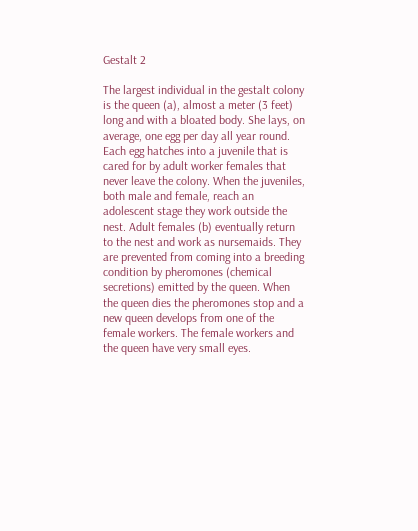Gestalt 2

The largest individual in the gestalt colony is the queen (a), almost a meter (3 feet) long and with a bloated body. She lays, on average, one egg per day all year round. Each egg hatches into a juvenile that is cared for by adult worker females that never leave the colony. When the juveniles, both male and female, reach an adolescent stage they work outside the nest. Adult females (b) eventually return to the nest and work as nursemaids. They are prevented from coming into a breeding condition by pheromones (chemical secretions) emitted by the queen. When the queen dies the pheromones stop and a new queen develops from one of the female workers. The female workers and the queen have very small eyes.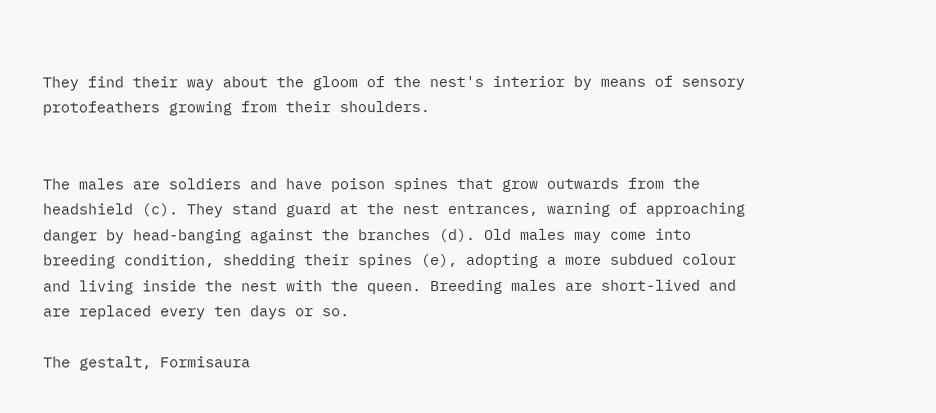They find their way about the gloom of the nest's interior by means of sensory protofeathers growing from their shoulders.


The males are soldiers and have poison spines that grow outwards from the headshield (c). They stand guard at the nest entrances, warning of approaching danger by head-banging against the branches (d). Old males may come into breeding condition, shedding their spines (e), adopting a more subdued colour and living inside the nest with the queen. Breeding males are short-lived and are replaced every ten days or so.

The gestalt, Formisaura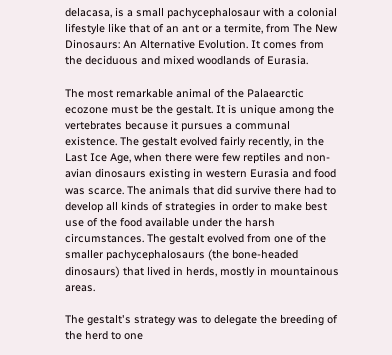delacasa, is a small pachycephalosaur with a colonial lifestyle like that of an ant or a termite, from The New Dinosaurs: An Alternative Evolution. It comes from the deciduous and mixed woodlands of Eurasia.

The most remarkable animal of the Palaearctic ecozone must be the gestalt. It is unique among the vertebrates because it pursues a communal existence. The gestalt evolved fairly recently, in the Last Ice Age, when there were few reptiles and non-avian dinosaurs existing in western Eurasia and food was scarce. The animals that did survive there had to develop all kinds of strategies in order to make best use of the food available under the harsh circumstances. The gestalt evolved from one of the smaller pachycephalosaurs (the bone-headed dinosaurs) that lived in herds, mostly in mountainous areas.

The gestalt's strategy was to delegate the breeding of the herd to one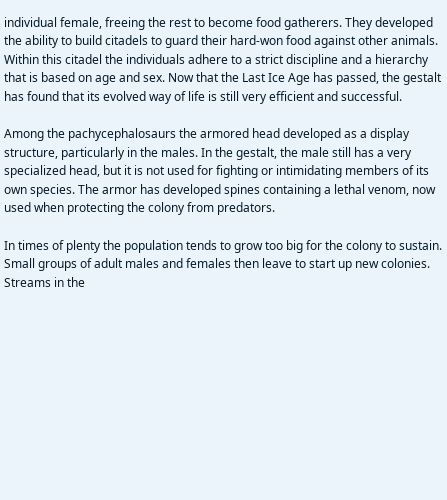individual female, freeing the rest to become food gatherers. They developed the ability to build citadels to guard their hard-won food against other animals. Within this citadel the individuals adhere to a strict discipline and a hierarchy that is based on age and sex. Now that the Last Ice Age has passed, the gestalt has found that its evolved way of life is still very efficient and successful.

Among the pachycephalosaurs the armored head developed as a display structure, particularly in the males. In the gestalt, the male still has a very specialized head, but it is not used for fighting or intimidating members of its own species. The armor has developed spines containing a lethal venom, now used when protecting the colony from predators.

In times of plenty the population tends to grow too big for the colony to sustain. Small groups of adult males and females then leave to start up new colonies. Streams in the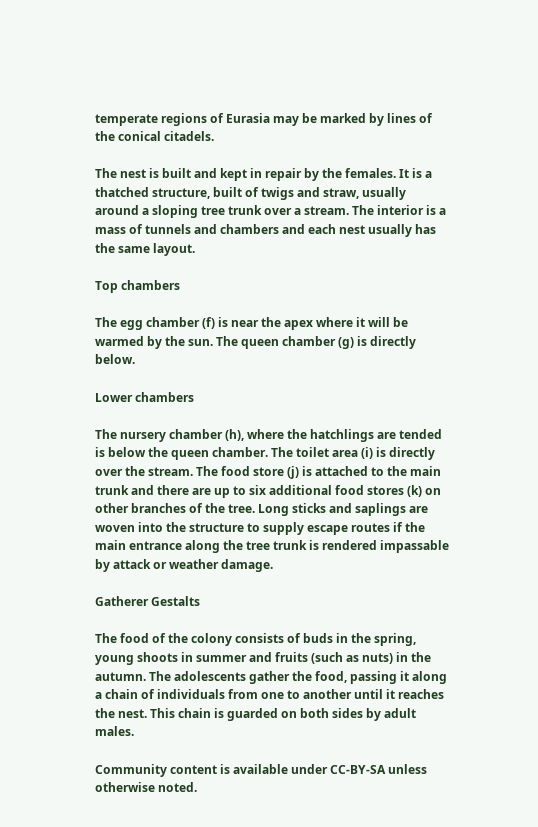temperate regions of Eurasia may be marked by lines of the conical citadels.

The nest is built and kept in repair by the females. It is a thatched structure, built of twigs and straw, usually around a sloping tree trunk over a stream. The interior is a mass of tunnels and chambers and each nest usually has the same layout.

Top chambers

The egg chamber (f) is near the apex where it will be warmed by the sun. The queen chamber (g) is directly below.

Lower chambers

The nursery chamber (h), where the hatchlings are tended is below the queen chamber. The toilet area (i) is directly over the stream. The food store (j) is attached to the main trunk and there are up to six additional food stores (k) on other branches of the tree. Long sticks and saplings are woven into the structure to supply escape routes if the main entrance along the tree trunk is rendered impassable by attack or weather damage.

Gatherer Gestalts

The food of the colony consists of buds in the spring, young shoots in summer and fruits (such as nuts) in the autumn. The adolescents gather the food, passing it along a chain of individuals from one to another until it reaches the nest. This chain is guarded on both sides by adult males.

Community content is available under CC-BY-SA unless otherwise noted.